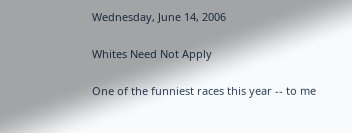Wednesday, June 14, 2006

Whites Need Not Apply

One of the funniest races this year -- to me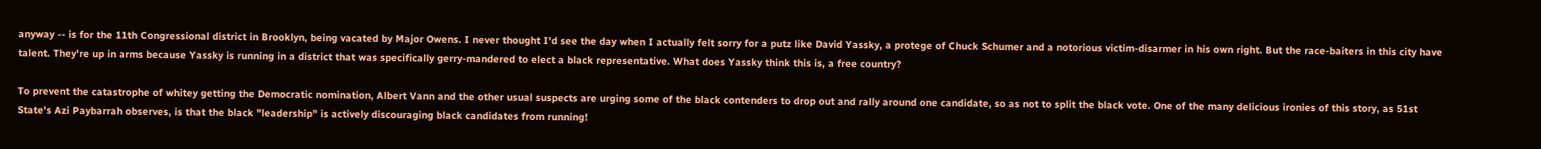anyway -- is for the 11th Congressional district in Brooklyn, being vacated by Major Owens. I never thought I'd see the day when I actually felt sorry for a putz like David Yassky, a protege of Chuck Schumer and a notorious victim-disarmer in his own right. But the race-baiters in this city have talent. They're up in arms because Yassky is running in a district that was specifically gerry-mandered to elect a black representative. What does Yassky think this is, a free country?

To prevent the catastrophe of whitey getting the Democratic nomination, Albert Vann and the other usual suspects are urging some of the black contenders to drop out and rally around one candidate, so as not to split the black vote. One of the many delicious ironies of this story, as 51st State's Azi Paybarrah observes, is that the black "leadership" is actively discouraging black candidates from running!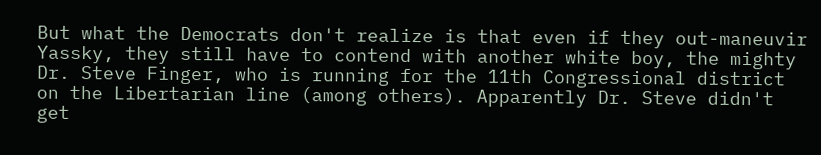But what the Democrats don't realize is that even if they out-maneuvir Yassky, they still have to contend with another white boy, the mighty Dr. Steve Finger, who is running for the 11th Congressional district on the Libertarian line (among others). Apparently Dr. Steve didn't get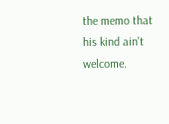the memo that his kind ain't welcome.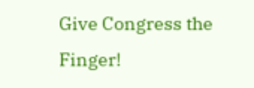Give Congress the Finger!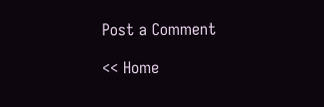Post a Comment

<< Home